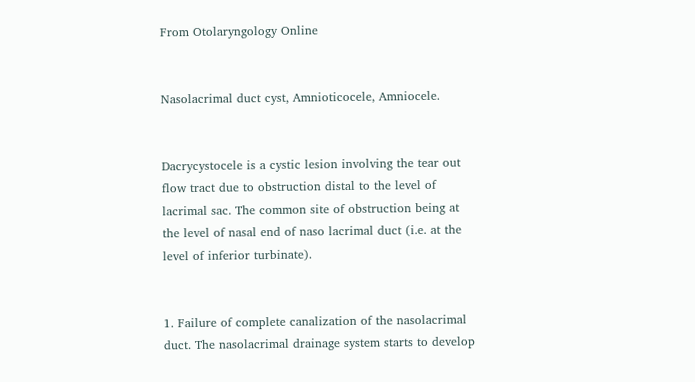From Otolaryngology Online


Nasolacrimal duct cyst, Amnioticocele, Amniocele.


Dacrycystocele is a cystic lesion involving the tear out flow tract due to obstruction distal to the level of lacrimal sac. The common site of obstruction being at the level of nasal end of naso lacrimal duct (i.e. at the level of inferior turbinate).


1. Failure of complete canalization of the nasolacrimal duct. The nasolacrimal drainage system starts to develop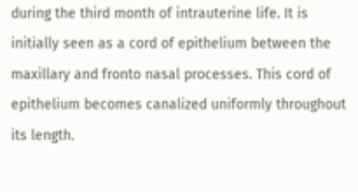during the third month of intrauterine life. It is initially seen as a cord of epithelium between the maxillary and fronto nasal processes. This cord of epithelium becomes canalized uniformly throughout its length.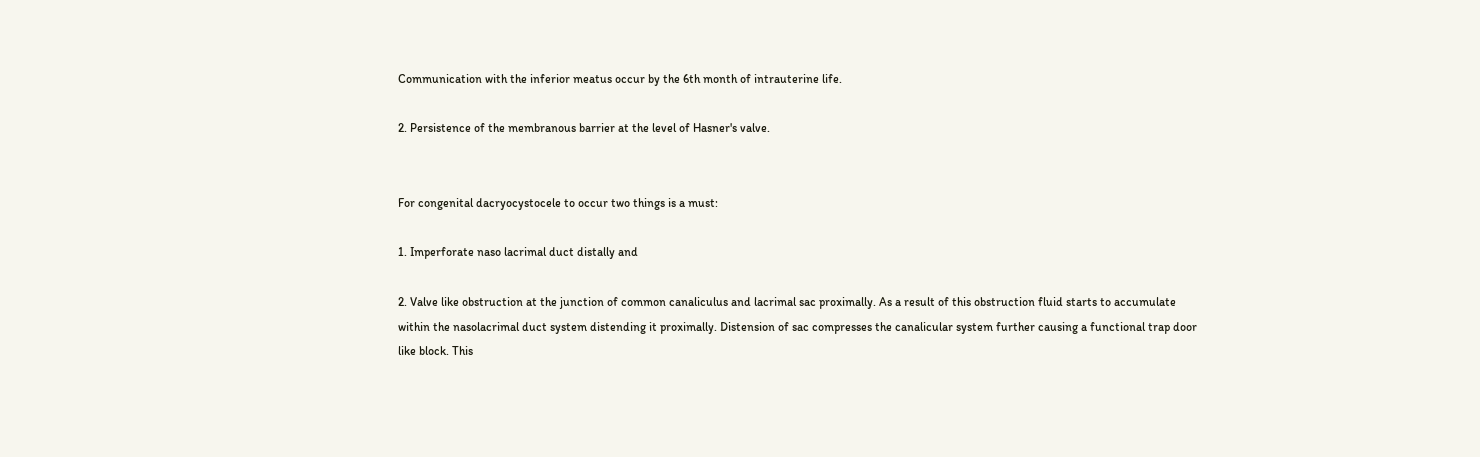Communication with the inferior meatus occur by the 6th month of intrauterine life.

2. Persistence of the membranous barrier at the level of Hasner's valve.


For congenital dacryocystocele to occur two things is a must:

1. Imperforate naso lacrimal duct distally and

2. Valve like obstruction at the junction of common canaliculus and lacrimal sac proximally. As a result of this obstruction fluid starts to accumulate within the nasolacrimal duct system distending it proximally. Distension of sac compresses the canalicular system further causing a functional trap door like block. This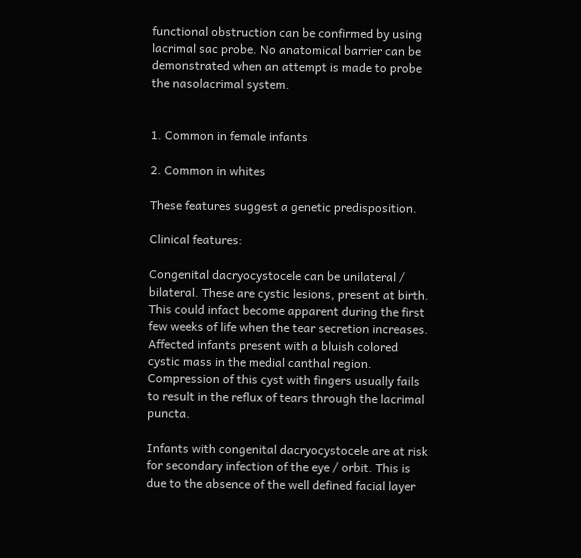functional obstruction can be confirmed by using lacrimal sac probe. No anatomical barrier can be demonstrated when an attempt is made to probe the nasolacrimal system.


1. Common in female infants

2. Common in whites

These features suggest a genetic predisposition.

Clinical features:

Congenital dacryocystocele can be unilateral / bilateral. These are cystic lesions, present at birth. This could infact become apparent during the first few weeks of life when the tear secretion increases. Affected infants present with a bluish colored cystic mass in the medial canthal region. Compression of this cyst with fingers usually fails to result in the reflux of tears through the lacrimal puncta.

Infants with congenital dacryocystocele are at risk for secondary infection of the eye / orbit. This is due to the absence of the well defined facial layer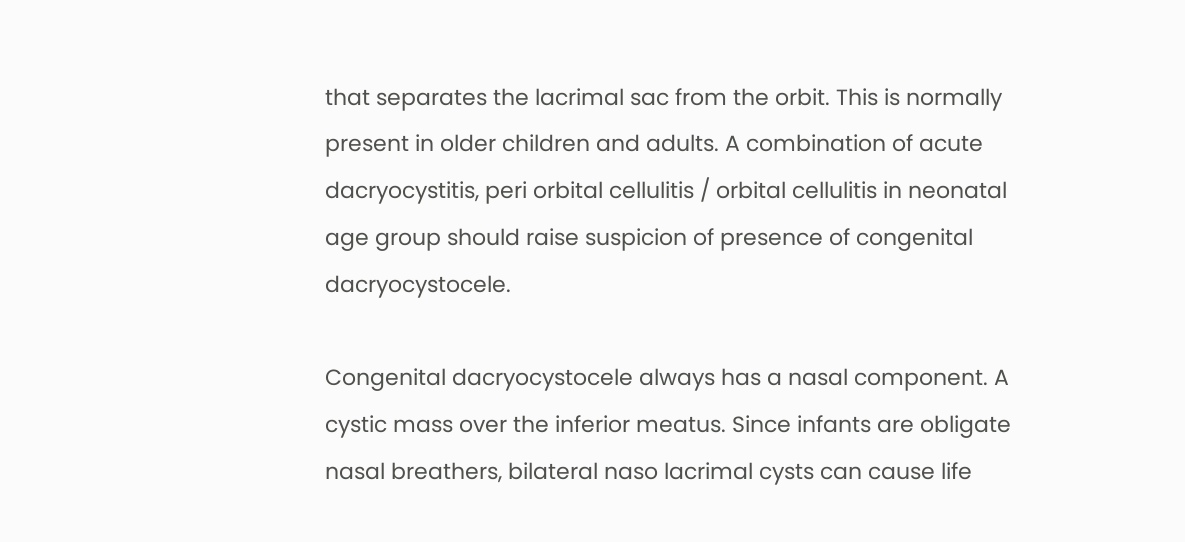that separates the lacrimal sac from the orbit. This is normally present in older children and adults. A combination of acute dacryocystitis, peri orbital cellulitis / orbital cellulitis in neonatal age group should raise suspicion of presence of congenital dacryocystocele.

Congenital dacryocystocele always has a nasal component. A cystic mass over the inferior meatus. Since infants are obligate nasal breathers, bilateral naso lacrimal cysts can cause life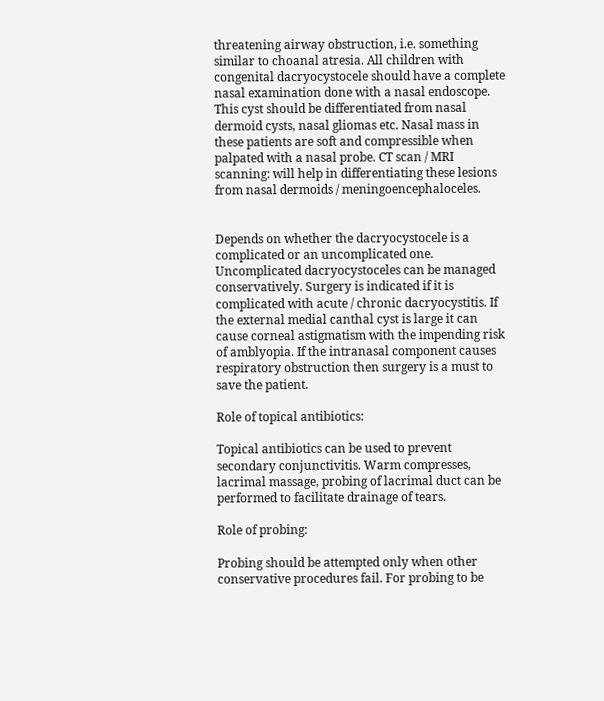threatening airway obstruction, i.e. something similar to choanal atresia. All children with congenital dacryocystocele should have a complete nasal examination done with a nasal endoscope. This cyst should be differentiated from nasal dermoid cysts, nasal gliomas etc. Nasal mass in these patients are soft and compressible when palpated with a nasal probe. CT scan / MRI scanning: will help in differentiating these lesions from nasal dermoids / meningoencephaloceles.


Depends on whether the dacryocystocele is a complicated or an uncomplicated one. Uncomplicated dacryocystoceles can be managed conservatively. Surgery is indicated if it is complicated with acute / chronic dacryocystitis. If the external medial canthal cyst is large it can cause corneal astigmatism with the impending risk of amblyopia. If the intranasal component causes respiratory obstruction then surgery is a must to save the patient.

Role of topical antibiotics:

Topical antibiotics can be used to prevent secondary conjunctivitis. Warm compresses, lacrimal massage, probing of lacrimal duct can be performed to facilitate drainage of tears.

Role of probing:

Probing should be attempted only when other conservative procedures fail. For probing to be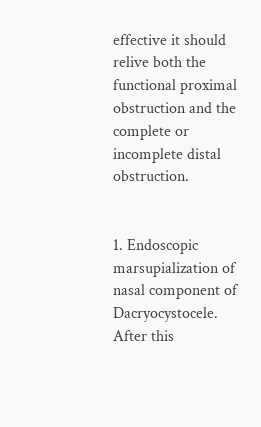effective it should relive both the functional proximal obstruction and the complete or incomplete distal obstruction.


1. Endoscopic marsupialization of nasal component of Dacryocystocele. After this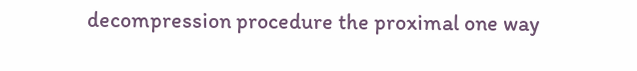decompression procedure the proximal one way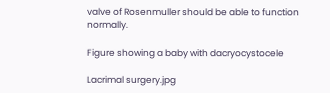valve of Rosenmuller should be able to function normally.

Figure showing a baby with dacryocystocele

Lacrimal surgery.jpg